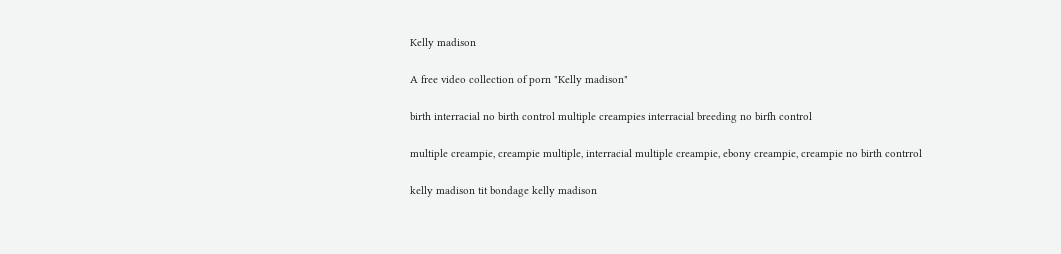Kelly madison

A free video collection of porn "Kelly madison"

birth interracial no birth control multiple creampies interracial breeding no birfh control

multiple creampie, creampie multiple, interracial multiple creampie, ebony creampie, creampie no birth contrrol

kelly madison tit bondage kelly madison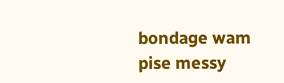bondage wam pise messy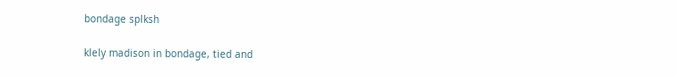bondage splksh

klely madison in bondage, tied and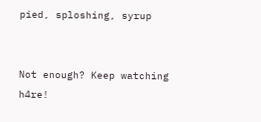pied, sploshing, syrup


Not enough? Keep watching h4re!